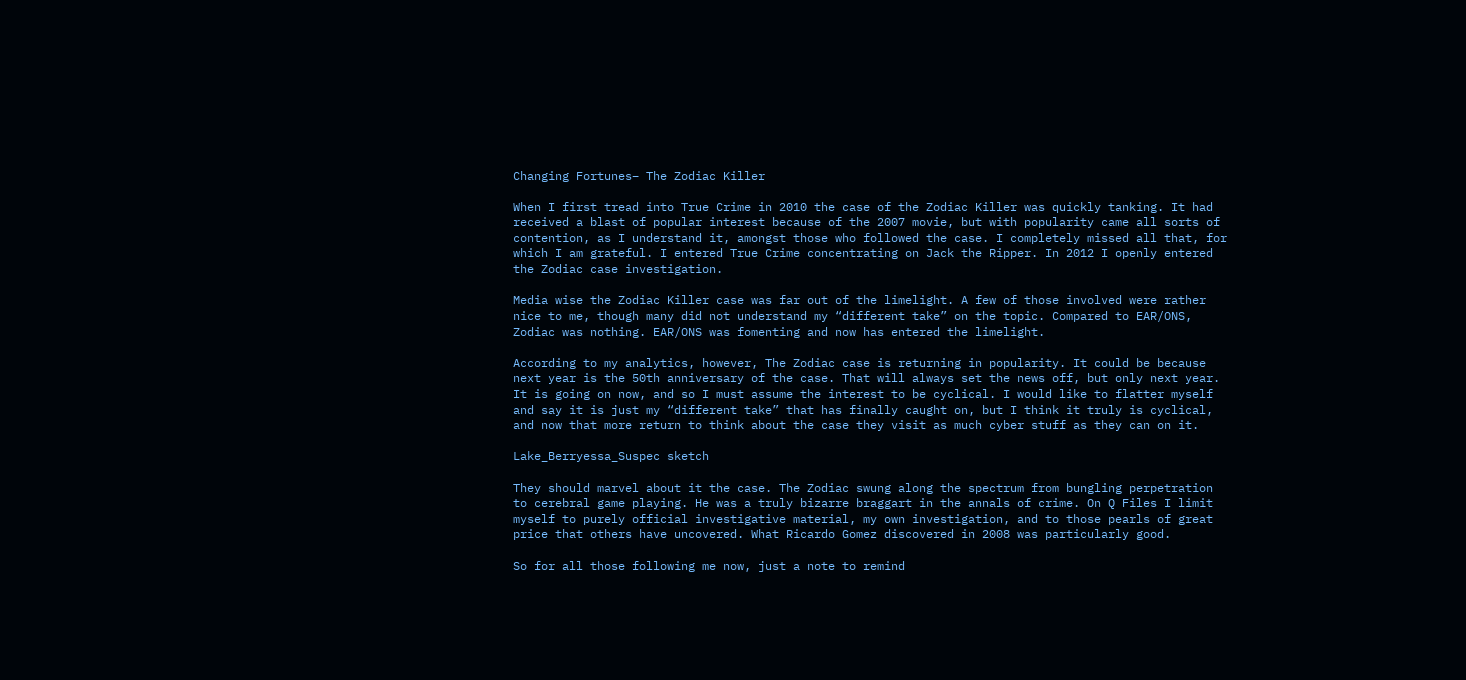Changing Fortunes– The Zodiac Killer

When I first tread into True Crime in 2010 the case of the Zodiac Killer was quickly tanking. It had received a blast of popular interest because of the 2007 movie, but with popularity came all sorts of contention, as I understand it, amongst those who followed the case. I completely missed all that, for which I am grateful. I entered True Crime concentrating on Jack the Ripper. In 2012 I openly entered the Zodiac case investigation.

Media wise the Zodiac Killer case was far out of the limelight. A few of those involved were rather nice to me, though many did not understand my “different take” on the topic. Compared to EAR/ONS, Zodiac was nothing. EAR/ONS was fomenting and now has entered the limelight.

According to my analytics, however, The Zodiac case is returning in popularity. It could be because next year is the 50th anniversary of the case. That will always set the news off, but only next year. It is going on now, and so I must assume the interest to be cyclical. I would like to flatter myself and say it is just my “different take” that has finally caught on, but I think it truly is cyclical, and now that more return to think about the case they visit as much cyber stuff as they can on it.

Lake_Berryessa_Suspec sketch

They should marvel about it the case. The Zodiac swung along the spectrum from bungling perpetration to cerebral game playing. He was a truly bizarre braggart in the annals of crime. On Q Files I limit myself to purely official investigative material, my own investigation, and to those pearls of great price that others have uncovered. What Ricardo Gomez discovered in 2008 was particularly good.

So for all those following me now, just a note to remind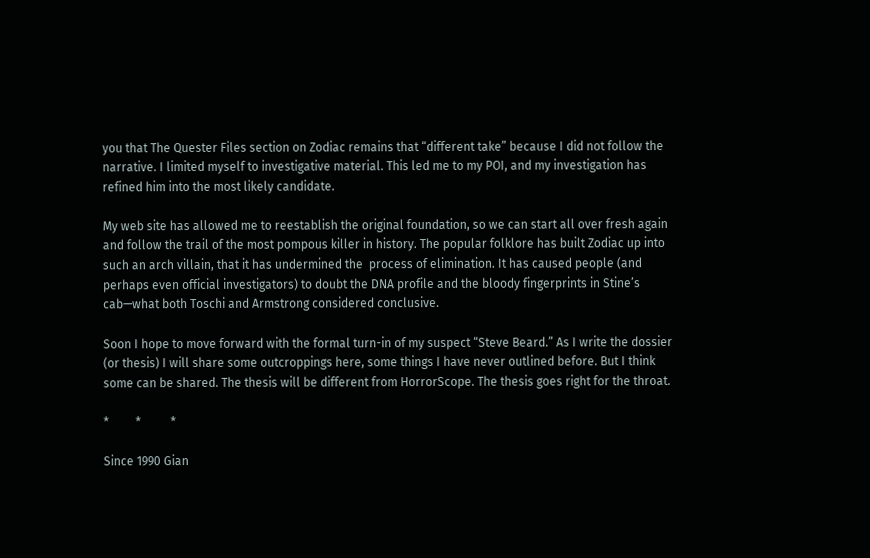you that The Quester Files section on Zodiac remains that “different take” because I did not follow the narrative. I limited myself to investigative material. This led me to my POI, and my investigation has refined him into the most likely candidate.

My web site has allowed me to reestablish the original foundation, so we can start all over fresh again and follow the trail of the most pompous killer in history. The popular folklore has built Zodiac up into such an arch villain, that it has undermined the  process of elimination. It has caused people (and perhaps even official investigators) to doubt the DNA profile and the bloody fingerprints in Stine’s cab—what both Toschi and Armstrong considered conclusive.

Soon I hope to move forward with the formal turn-in of my suspect “Steve Beard.” As I write the dossier (or thesis) I will share some outcroppings here, some things I have never outlined before. But I think some can be shared. The thesis will be different from HorrorScope. The thesis goes right for the throat.

*         *          *

Since 1990 Gian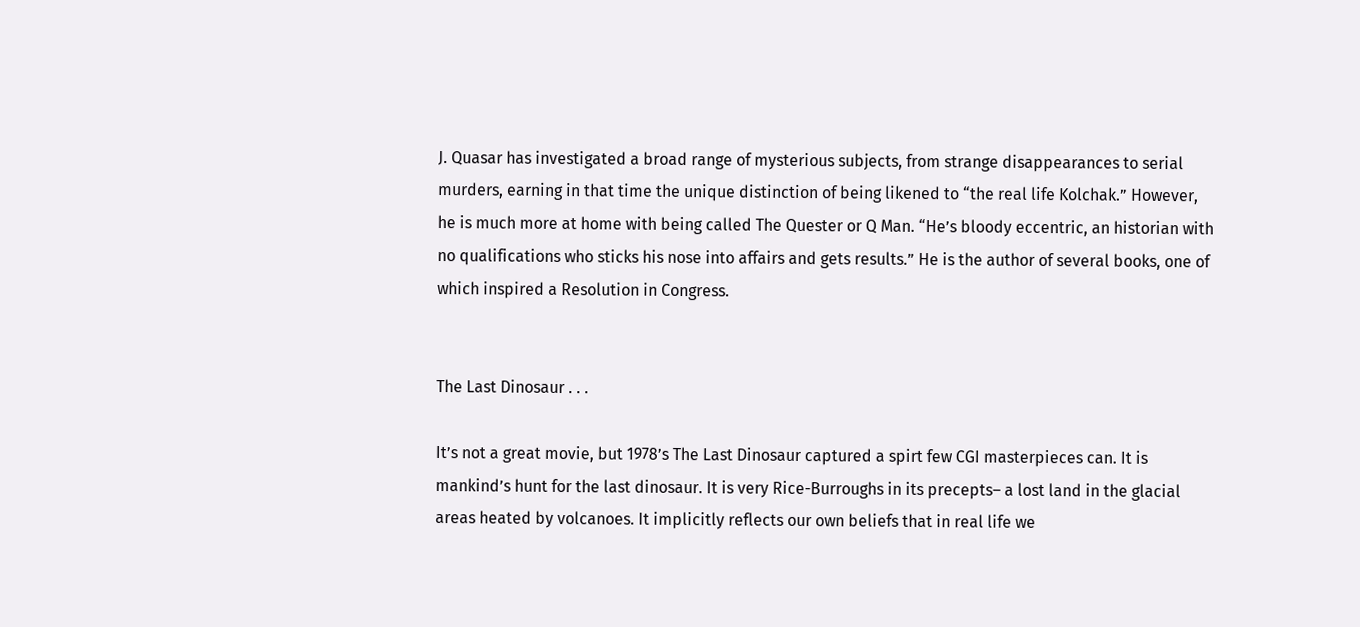J. Quasar has investigated a broad range of mysterious subjects, from strange disappearances to serial murders, earning in that time the unique distinction of being likened to “the real life Kolchak.” However, he is much more at home with being called The Quester or Q Man. “He’s bloody eccentric, an historian with no qualifications who sticks his nose into affairs and gets results.” He is the author of several books, one of which inspired a Resolution in Congress.


The Last Dinosaur . . .

It’s not a great movie, but 1978’s The Last Dinosaur captured a spirt few CGI masterpieces can. It is mankind’s hunt for the last dinosaur. It is very Rice-Burroughs in its precepts– a lost land in the glacial areas heated by volcanoes. It implicitly reflects our own beliefs that in real life we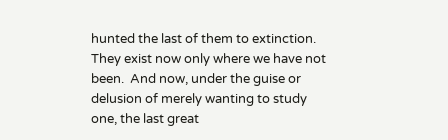hunted the last of them to extinction. They exist now only where we have not been.  And now, under the guise or delusion of merely wanting to study one, the last great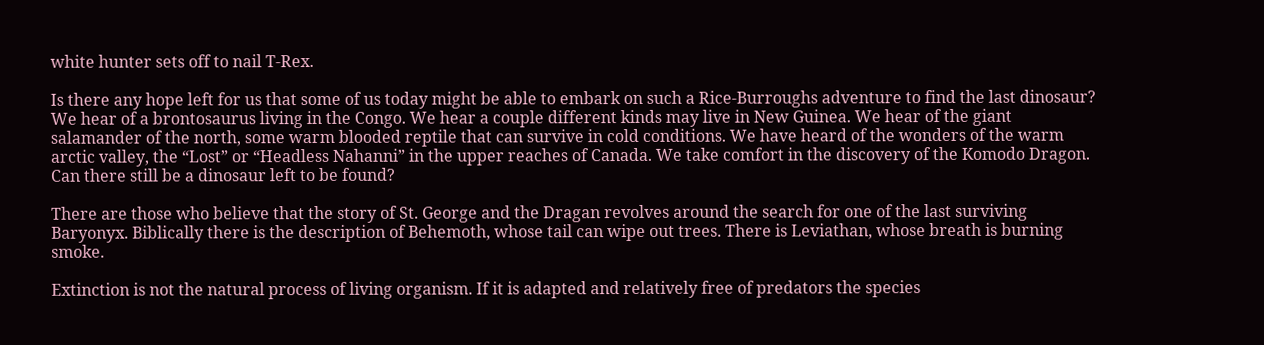white hunter sets off to nail T-Rex.

Is there any hope left for us that some of us today might be able to embark on such a Rice-Burroughs adventure to find the last dinosaur? We hear of a brontosaurus living in the Congo. We hear a couple different kinds may live in New Guinea. We hear of the giant salamander of the north, some warm blooded reptile that can survive in cold conditions. We have heard of the wonders of the warm arctic valley, the “Lost” or “Headless Nahanni” in the upper reaches of Canada. We take comfort in the discovery of the Komodo Dragon. Can there still be a dinosaur left to be found?

There are those who believe that the story of St. George and the Dragan revolves around the search for one of the last surviving  Baryonyx. Biblically there is the description of Behemoth, whose tail can wipe out trees. There is Leviathan, whose breath is burning smoke.

Extinction is not the natural process of living organism. If it is adapted and relatively free of predators the species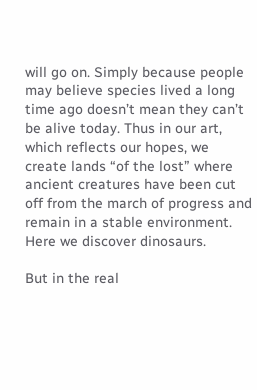will go on. Simply because people may believe species lived a long time ago doesn’t mean they can’t be alive today. Thus in our art, which reflects our hopes, we create lands “of the lost” where ancient creatures have been cut off from the march of progress and remain in a stable environment. Here we discover dinosaurs.

But in the real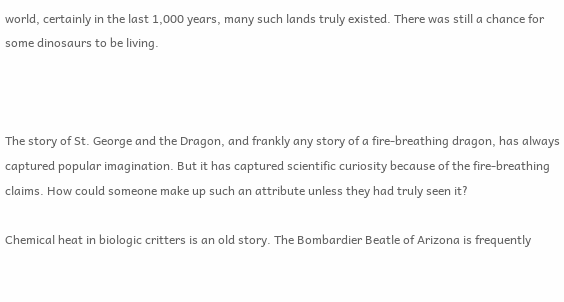world, certainly in the last 1,000 years, many such lands truly existed. There was still a chance for some dinosaurs to be living.



The story of St. George and the Dragon, and frankly any story of a fire-breathing dragon, has always captured popular imagination. But it has captured scientific curiosity because of the fire-breathing claims. How could someone make up such an attribute unless they had truly seen it?

Chemical heat in biologic critters is an old story. The Bombardier Beatle of Arizona is frequently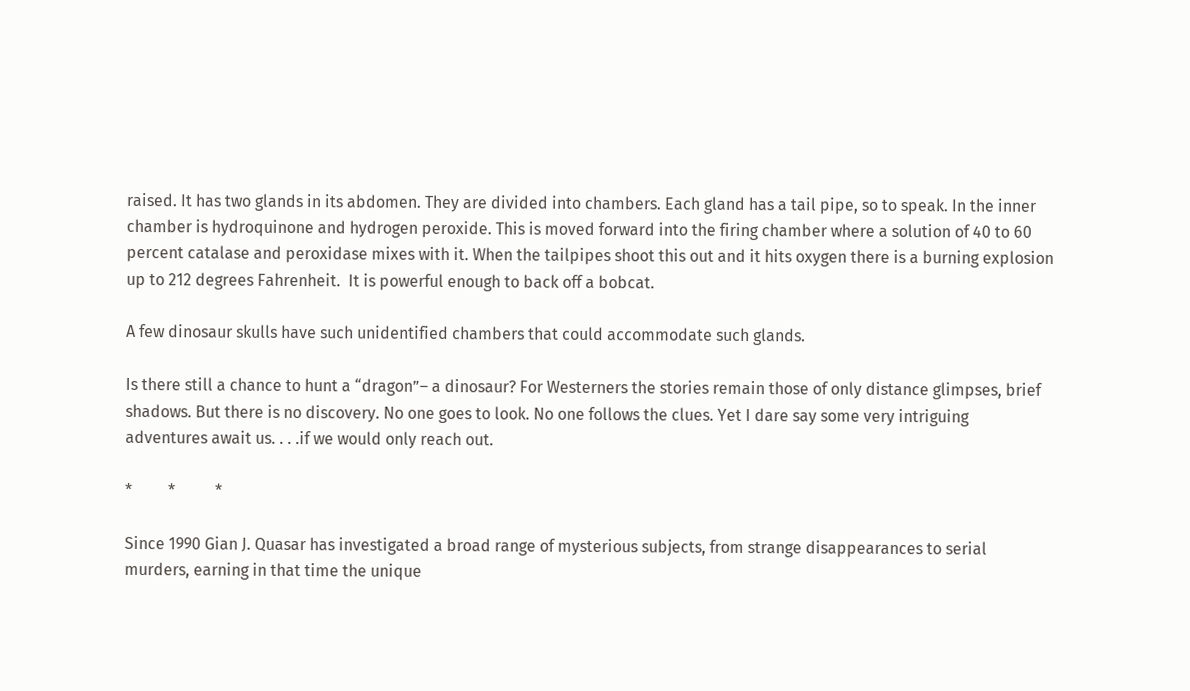raised. It has two glands in its abdomen. They are divided into chambers. Each gland has a tail pipe, so to speak. In the inner chamber is hydroquinone and hydrogen peroxide. This is moved forward into the firing chamber where a solution of 40 to 60 percent catalase and peroxidase mixes with it. When the tailpipes shoot this out and it hits oxygen there is a burning explosion up to 212 degrees Fahrenheit.  It is powerful enough to back off a bobcat.

A few dinosaur skulls have such unidentified chambers that could accommodate such glands.

Is there still a chance to hunt a “dragon”– a dinosaur? For Westerners the stories remain those of only distance glimpses, brief shadows. But there is no discovery. No one goes to look. No one follows the clues. Yet I dare say some very intriguing adventures await us. . . .if we would only reach out.

*         *          *

Since 1990 Gian J. Quasar has investigated a broad range of mysterious subjects, from strange disappearances to serial murders, earning in that time the unique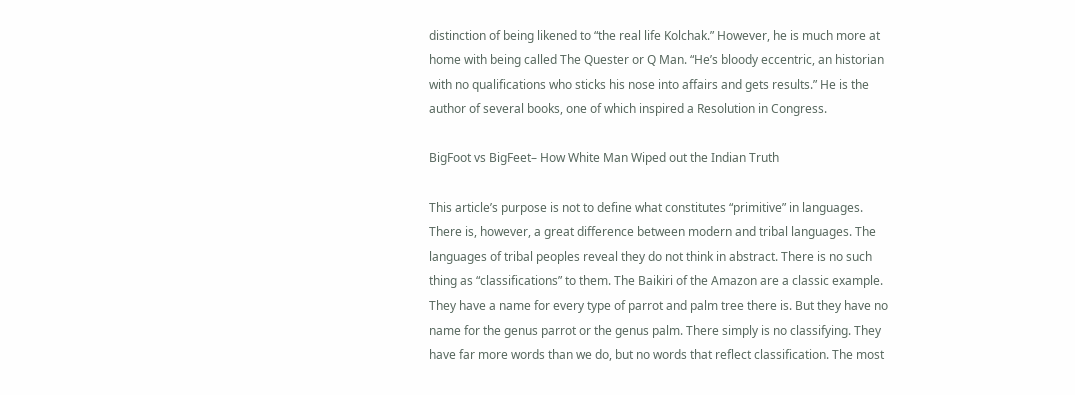distinction of being likened to “the real life Kolchak.” However, he is much more at home with being called The Quester or Q Man. “He’s bloody eccentric, an historian with no qualifications who sticks his nose into affairs and gets results.” He is the author of several books, one of which inspired a Resolution in Congress.

BigFoot vs BigFeet– How White Man Wiped out the Indian Truth

This article’s purpose is not to define what constitutes “primitive” in languages. There is, however, a great difference between modern and tribal languages. The languages of tribal peoples reveal they do not think in abstract. There is no such thing as “classifications” to them. The Baikiri of the Amazon are a classic example. They have a name for every type of parrot and palm tree there is. But they have no name for the genus parrot or the genus palm. There simply is no classifying. They have far more words than we do, but no words that reflect classification. The most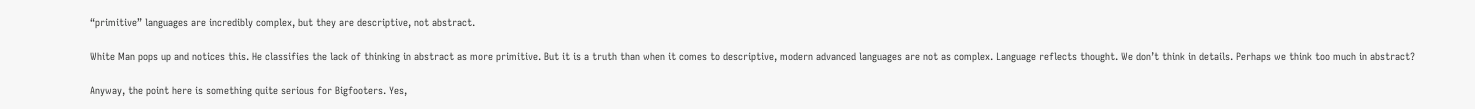“primitive” languages are incredibly complex, but they are descriptive, not abstract.

White Man pops up and notices this. He classifies the lack of thinking in abstract as more primitive. But it is a truth than when it comes to descriptive, modern advanced languages are not as complex. Language reflects thought. We don’t think in details. Perhaps we think too much in abstract?

Anyway, the point here is something quite serious for Bigfooters. Yes,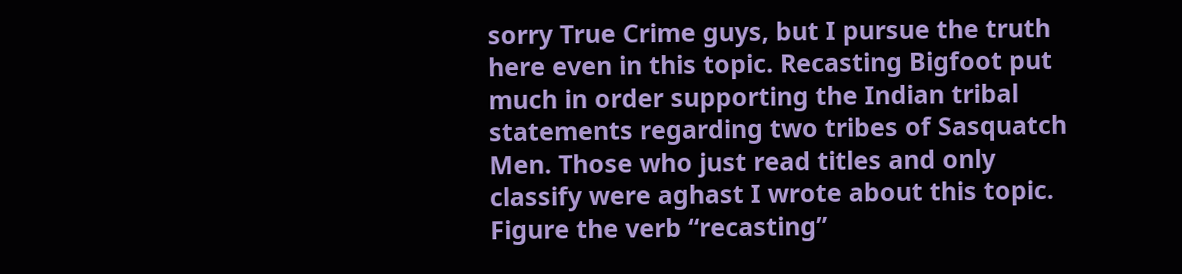sorry True Crime guys, but I pursue the truth here even in this topic. Recasting Bigfoot put much in order supporting the Indian tribal statements regarding two tribes of Sasquatch Men. Those who just read titles and only classify were aghast I wrote about this topic. Figure the verb “recasting”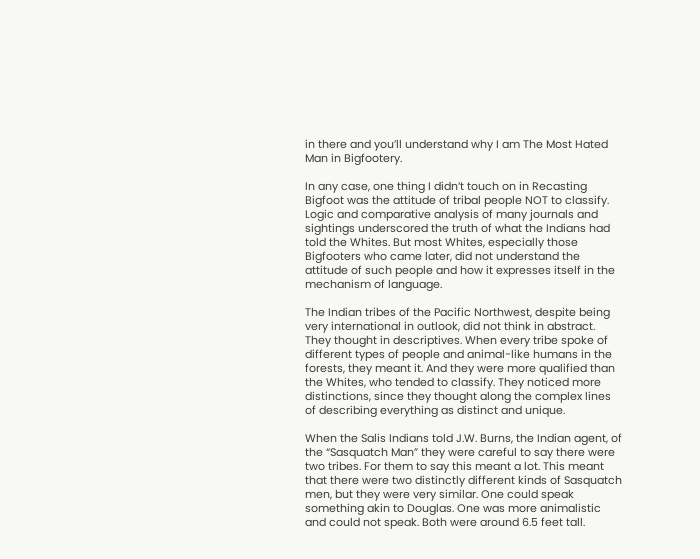in there and you’ll understand why I am The Most Hated Man in Bigfootery.

In any case, one thing I didn’t touch on in Recasting Bigfoot was the attitude of tribal people NOT to classify. Logic and comparative analysis of many journals and sightings underscored the truth of what the Indians had told the Whites. But most Whites, especially those Bigfooters who came later, did not understand the attitude of such people and how it expresses itself in the mechanism of language.

The Indian tribes of the Pacific Northwest, despite being very international in outlook, did not think in abstract. They thought in descriptives. When every tribe spoke of different types of people and animal-like humans in the forests, they meant it. And they were more qualified than the Whites, who tended to classify. They noticed more distinctions, since they thought along the complex lines of describing everything as distinct and unique.

When the Salis Indians told J.W. Burns, the Indian agent, of the “Sasquatch Man” they were careful to say there were two tribes. For them to say this meant a lot. This meant that there were two distinctly different kinds of Sasquatch men, but they were very similar. One could speak something akin to Douglas. One was more animalistic and could not speak. Both were around 6.5 feet tall.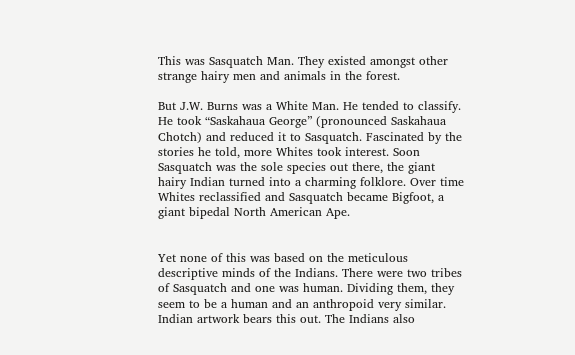This was Sasquatch Man. They existed amongst other strange hairy men and animals in the forest.

But J.W. Burns was a White Man. He tended to classify. He took “Saskahaua George” (pronounced Saskahaua Chotch) and reduced it to Sasquatch. Fascinated by the stories he told, more Whites took interest. Soon Sasquatch was the sole species out there, the giant hairy Indian turned into a charming folklore. Over time Whites reclassified and Sasquatch became Bigfoot, a giant bipedal North American Ape.


Yet none of this was based on the meticulous descriptive minds of the Indians. There were two tribes of Sasquatch and one was human. Dividing them, they seem to be a human and an anthropoid very similar. Indian artwork bears this out. The Indians also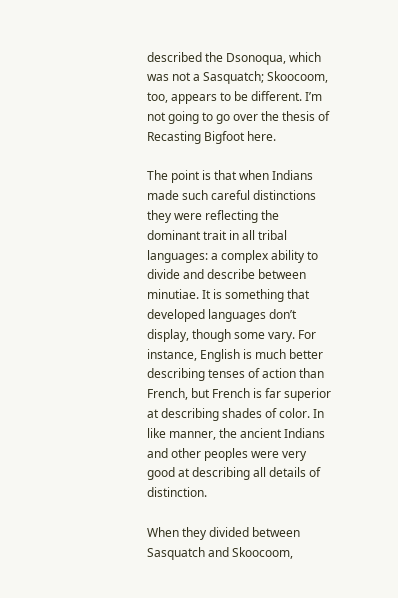described the Dsonoqua, which was not a Sasquatch; Skoocoom, too, appears to be different. I’m not going to go over the thesis of Recasting Bigfoot here.

The point is that when Indians made such careful distinctions they were reflecting the dominant trait in all tribal languages: a complex ability to divide and describe between minutiae. It is something that developed languages don’t display, though some vary. For instance, English is much better describing tenses of action than French, but French is far superior at describing shades of color. In like manner, the ancient Indians and other peoples were very good at describing all details of distinction.

When they divided between Sasquatch and Skoocoom,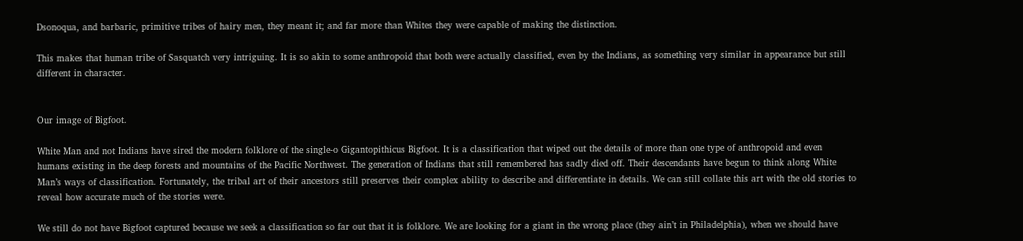Dsonoqua, and barbaric, primitive tribes of hairy men, they meant it; and far more than Whites they were capable of making the distinction.

This makes that human tribe of Sasquatch very intriguing. It is so akin to some anthropoid that both were actually classified, even by the Indians, as something very similar in appearance but still different in character.


Our image of Bigfoot.

White Man and not Indians have sired the modern folklore of the single-o Gigantopithicus Bigfoot. It is a classification that wiped out the details of more than one type of anthropoid and even humans existing in the deep forests and mountains of the Pacific Northwest. The generation of Indians that still remembered has sadly died off. Their descendants have begun to think along White Man’s ways of classification. Fortunately, the tribal art of their ancestors still preserves their complex ability to describe and differentiate in details. We can still collate this art with the old stories to reveal how accurate much of the stories were.

We still do not have Bigfoot captured because we seek a classification so far out that it is folklore. We are looking for a giant in the wrong place (they ain’t in Philadelphia), when we should have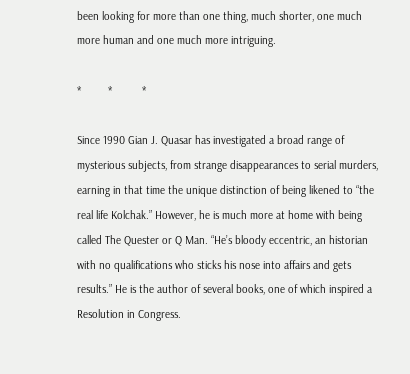been looking for more than one thing, much shorter, one much more human and one much more intriguing.

*         *          *

Since 1990 Gian J. Quasar has investigated a broad range of mysterious subjects, from strange disappearances to serial murders, earning in that time the unique distinction of being likened to “the real life Kolchak.” However, he is much more at home with being called The Quester or Q Man. “He’s bloody eccentric, an historian with no qualifications who sticks his nose into affairs and gets results.” He is the author of several books, one of which inspired a Resolution in Congress.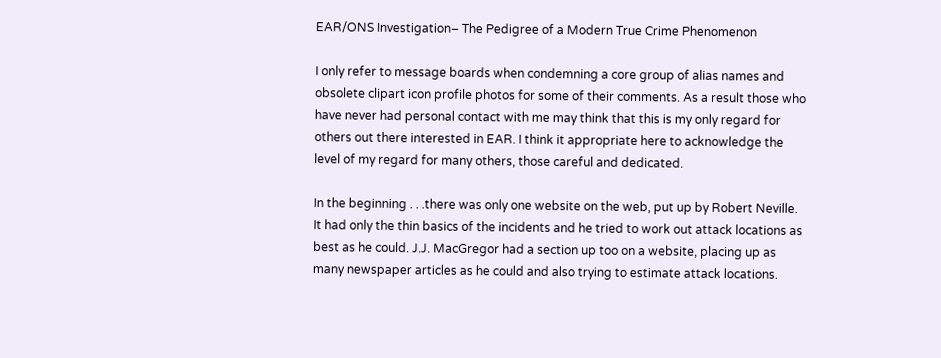EAR/ONS Investigation– The Pedigree of a Modern True Crime Phenomenon

I only refer to message boards when condemning a core group of alias names and obsolete clipart icon profile photos for some of their comments. As a result those who have never had personal contact with me may think that this is my only regard for others out there interested in EAR. I think it appropriate here to acknowledge the level of my regard for many others, those careful and dedicated.

In the beginning . . .there was only one website on the web, put up by Robert Neville. It had only the thin basics of the incidents and he tried to work out attack locations as best as he could. J.J. MacGregor had a section up too on a website, placing up as many newspaper articles as he could and also trying to estimate attack locations.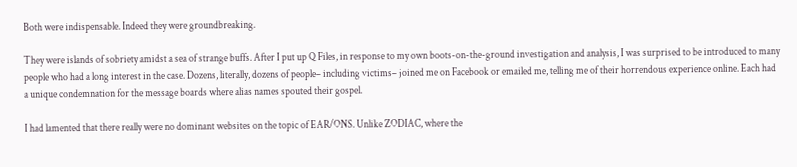Both were indispensable. Indeed they were groundbreaking.

They were islands of sobriety amidst a sea of strange buffs. After I put up Q Files, in response to my own boots-on-the-ground investigation and analysis, I was surprised to be introduced to many people who had a long interest in the case. Dozens, literally, dozens of people– including victims– joined me on Facebook or emailed me, telling me of their horrendous experience online. Each had a unique condemnation for the message boards where alias names spouted their gospel.

I had lamented that there really were no dominant websites on the topic of EAR/ONS. Unlike ZODIAC, where the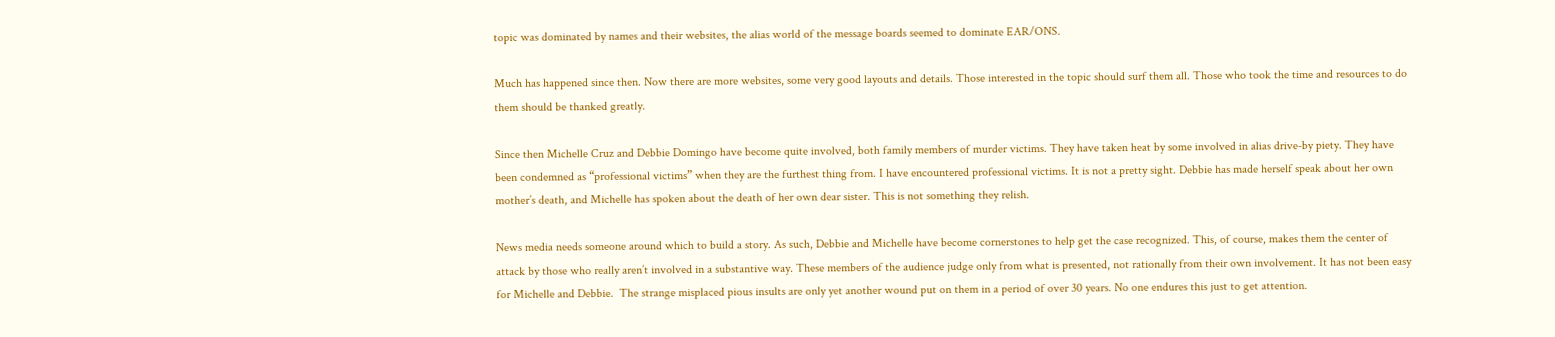topic was dominated by names and their websites, the alias world of the message boards seemed to dominate EAR/ONS.

Much has happened since then. Now there are more websites, some very good layouts and details. Those interested in the topic should surf them all. Those who took the time and resources to do them should be thanked greatly.

Since then Michelle Cruz and Debbie Domingo have become quite involved, both family members of murder victims. They have taken heat by some involved in alias drive-by piety. They have been condemned as “professional victims” when they are the furthest thing from. I have encountered professional victims. It is not a pretty sight. Debbie has made herself speak about her own mother’s death, and Michelle has spoken about the death of her own dear sister. This is not something they relish.

News media needs someone around which to build a story. As such, Debbie and Michelle have become cornerstones to help get the case recognized. This, of course, makes them the center of attack by those who really aren’t involved in a substantive way. These members of the audience judge only from what is presented, not rationally from their own involvement. It has not been easy for Michelle and Debbie.  The strange misplaced pious insults are only yet another wound put on them in a period of over 30 years. No one endures this just to get attention.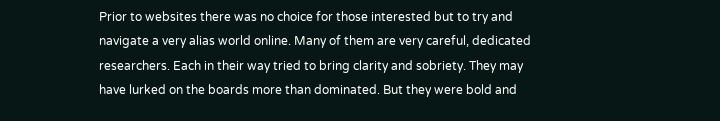Prior to websites there was no choice for those interested but to try and navigate a very alias world online. Many of them are very careful, dedicated researchers. Each in their way tried to bring clarity and sobriety. They may have lurked on the boards more than dominated. But they were bold and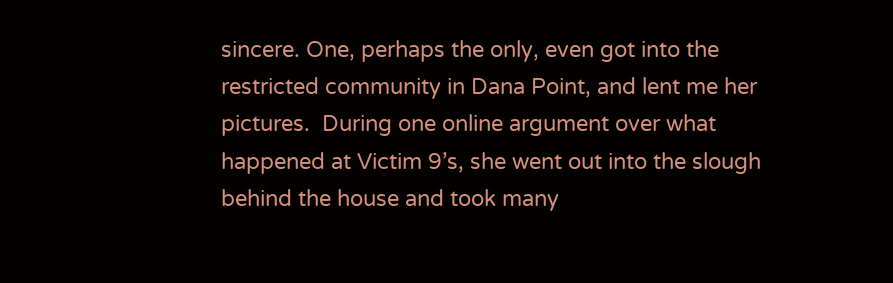sincere. One, perhaps the only, even got into the restricted community in Dana Point, and lent me her pictures.  During one online argument over what happened at Victim 9’s, she went out into the slough behind the house and took many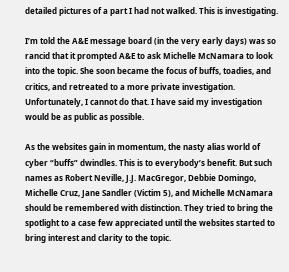detailed pictures of a part I had not walked. This is investigating.

I’m told the A&E message board (in the very early days) was so rancid that it prompted A&E to ask Michelle McNamara to look into the topic. She soon became the focus of buffs, toadies, and critics, and retreated to a more private investigation. Unfortunately, I cannot do that. I have said my investigation would be as public as possible.

As the websites gain in momentum, the nasty alias world of cyber “buffs” dwindles. This is to everybody’s benefit. But such names as Robert Neville, J.J. MacGregor, Debbie Domingo, Michelle Cruz, Jane Sandler (Victim 5), and Michelle McNamara should be remembered with distinction. They tried to bring the spotlight to a case few appreciated until the websites started to bring interest and clarity to the topic.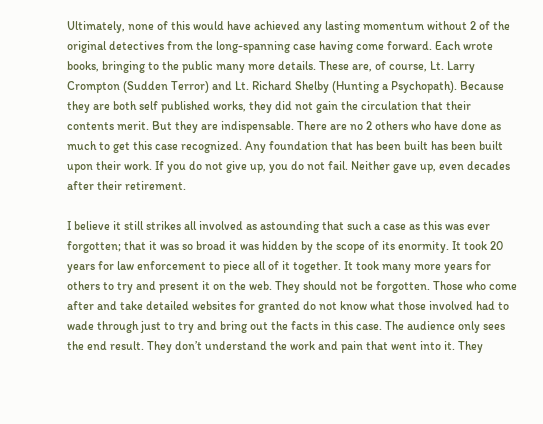Ultimately, none of this would have achieved any lasting momentum without 2 of the original detectives from the long-spanning case having come forward. Each wrote books, bringing to the public many more details. These are, of course, Lt. Larry Crompton (Sudden Terror) and Lt. Richard Shelby (Hunting a Psychopath). Because they are both self published works, they did not gain the circulation that their contents merit. But they are indispensable. There are no 2 others who have done as much to get this case recognized. Any foundation that has been built has been built upon their work. If you do not give up, you do not fail. Neither gave up, even decades after their retirement.

I believe it still strikes all involved as astounding that such a case as this was ever forgotten; that it was so broad it was hidden by the scope of its enormity. It took 20 years for law enforcement to piece all of it together. It took many more years for others to try and present it on the web. They should not be forgotten. Those who come after and take detailed websites for granted do not know what those involved had to wade through just to try and bring out the facts in this case. The audience only sees the end result. They don’t understand the work and pain that went into it. They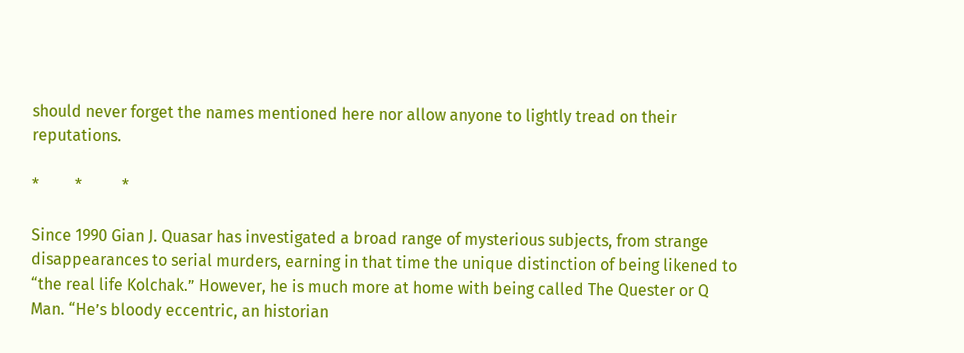should never forget the names mentioned here nor allow anyone to lightly tread on their reputations.

*         *          *

Since 1990 Gian J. Quasar has investigated a broad range of mysterious subjects, from strange disappearances to serial murders, earning in that time the unique distinction of being likened to “the real life Kolchak.” However, he is much more at home with being called The Quester or Q Man. “He’s bloody eccentric, an historian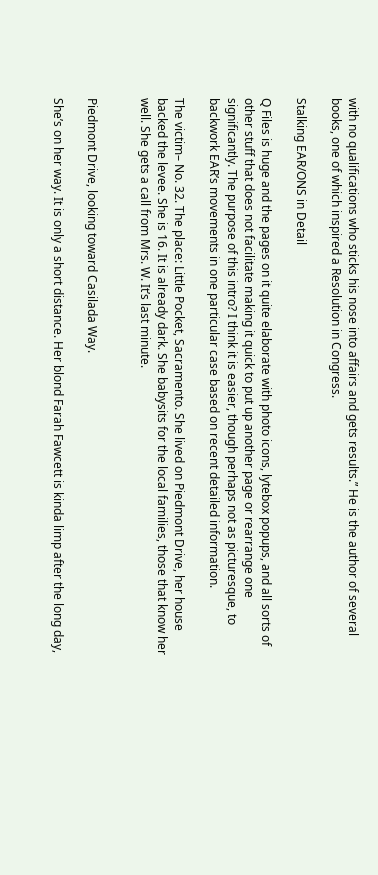with no qualifications who sticks his nose into affairs and gets results.” He is the author of several books, one of which inspired a Resolution in Congress.

Stalking EAR/ONS in Detail

Q Files is huge and the pages on it quite elaborate with photo icons, lytebox popups, and all sorts of other stuff that does not facilitate making it quick to put up another page or rearrange one significantly. The purpose of this intro? I think it is easier, though perhaps not as picturesque, to backwork EAR’s movements in one particular case based on recent detailed information.

The victim– No. 32. The place: Little Pocket, Sacramento. She lived on Piedmont Drive, her house backed the levee. She is 16. It is already dark. She babysits for the local families, those that know her well. She gets a call from Mrs. W. It’s last minute.


Piedmont Drive, looking toward Casilada Way.

She’s on her way. It is only a short distance. Her blond Farah Fawcett is kinda limp after the long day,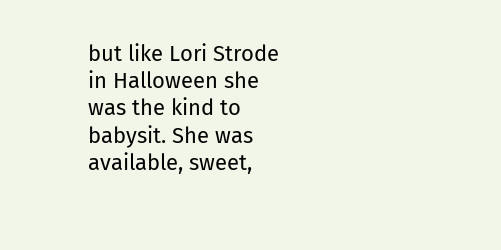but like Lori Strode in Halloween she was the kind to babysit. She was available, sweet,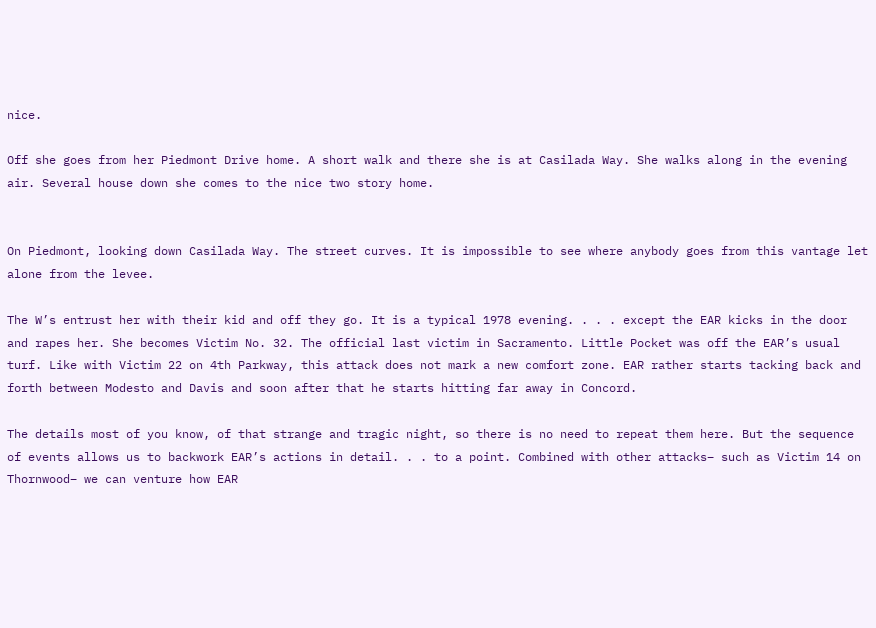nice.

Off she goes from her Piedmont Drive home. A short walk and there she is at Casilada Way. She walks along in the evening air. Several house down she comes to the nice two story home.


On Piedmont, looking down Casilada Way. The street curves. It is impossible to see where anybody goes from this vantage let alone from the levee.

The W’s entrust her with their kid and off they go. It is a typical 1978 evening. . . . except the EAR kicks in the door and rapes her. She becomes Victim No. 32. The official last victim in Sacramento. Little Pocket was off the EAR’s usual turf. Like with Victim 22 on 4th Parkway, this attack does not mark a new comfort zone. EAR rather starts tacking back and forth between Modesto and Davis and soon after that he starts hitting far away in Concord.

The details most of you know, of that strange and tragic night, so there is no need to repeat them here. But the sequence of events allows us to backwork EAR’s actions in detail. . . to a point. Combined with other attacks– such as Victim 14 on Thornwood– we can venture how EAR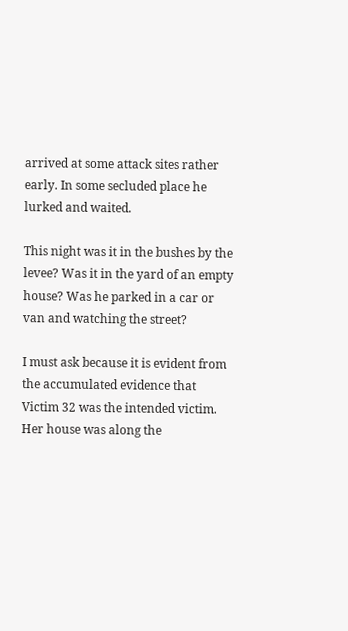arrived at some attack sites rather early. In some secluded place he lurked and waited.

This night was it in the bushes by the levee? Was it in the yard of an empty house? Was he parked in a car or van and watching the street?

I must ask because it is evident from the accumulated evidence that Victim 32 was the intended victim. Her house was along the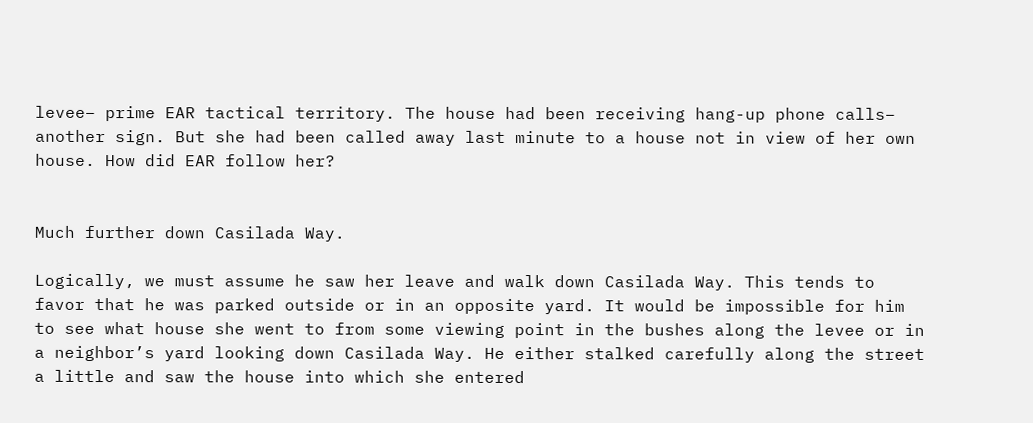levee– prime EAR tactical territory. The house had been receiving hang-up phone calls– another sign. But she had been called away last minute to a house not in view of her own house. How did EAR follow her?


Much further down Casilada Way.

Logically, we must assume he saw her leave and walk down Casilada Way. This tends to favor that he was parked outside or in an opposite yard. It would be impossible for him to see what house she went to from some viewing point in the bushes along the levee or in a neighbor’s yard looking down Casilada Way. He either stalked carefully along the street a little and saw the house into which she entered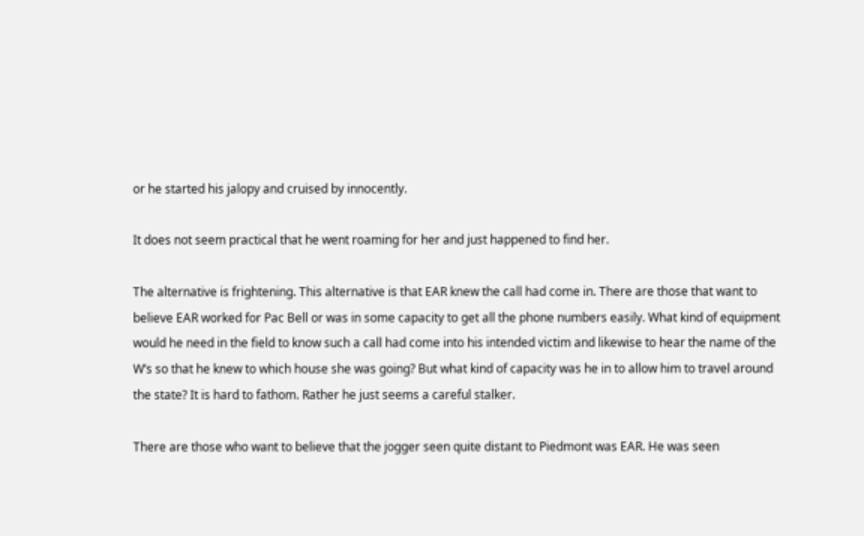or he started his jalopy and cruised by innocently.

It does not seem practical that he went roaming for her and just happened to find her.

The alternative is frightening. This alternative is that EAR knew the call had come in. There are those that want to believe EAR worked for Pac Bell or was in some capacity to get all the phone numbers easily. What kind of equipment would he need in the field to know such a call had come into his intended victim and likewise to hear the name of the W’s so that he knew to which house she was going? But what kind of capacity was he in to allow him to travel around the state? It is hard to fathom. Rather he just seems a careful stalker.

There are those who want to believe that the jogger seen quite distant to Piedmont was EAR. He was seen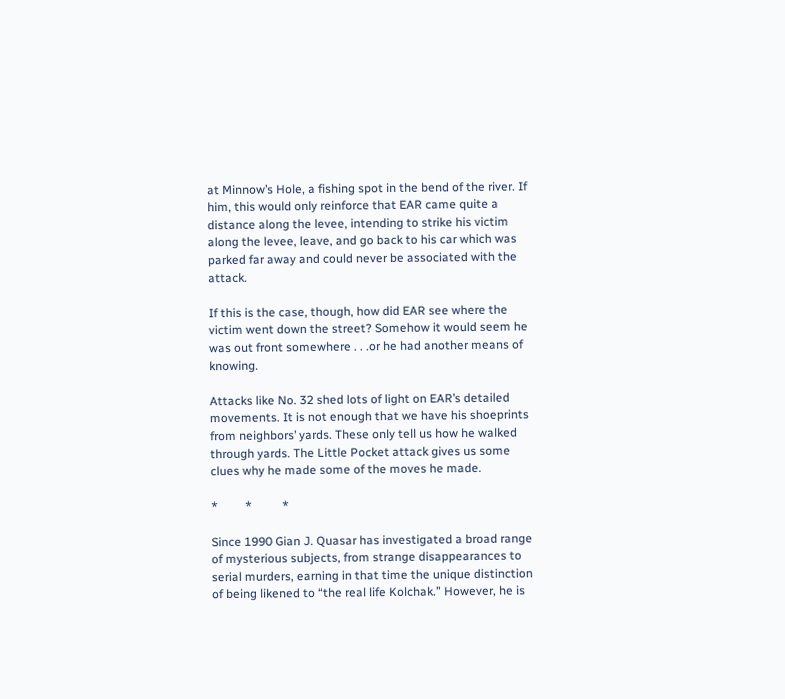at Minnow’s Hole, a fishing spot in the bend of the river. If him, this would only reinforce that EAR came quite a distance along the levee, intending to strike his victim along the levee, leave, and go back to his car which was parked far away and could never be associated with the attack.

If this is the case, though, how did EAR see where the victim went down the street? Somehow it would seem he was out front somewhere . . .or he had another means of knowing.

Attacks like No. 32 shed lots of light on EAR’s detailed movements. It is not enough that we have his shoeprints from neighbors’ yards. These only tell us how he walked through yards. The Little Pocket attack gives us some clues why he made some of the moves he made.

*         *          *

Since 1990 Gian J. Quasar has investigated a broad range of mysterious subjects, from strange disappearances to serial murders, earning in that time the unique distinction of being likened to “the real life Kolchak.” However, he is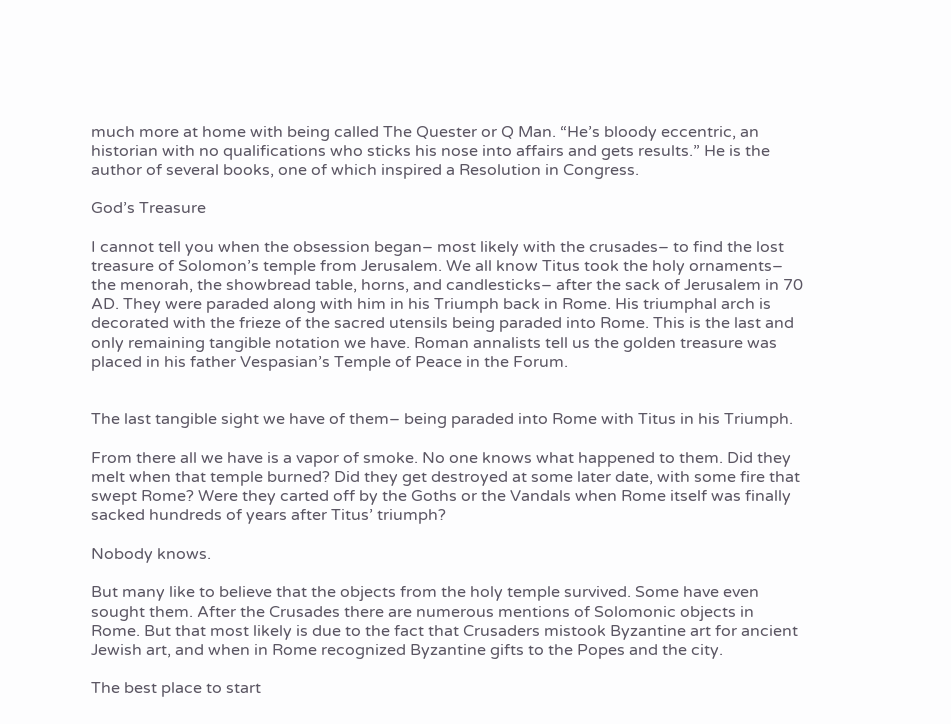much more at home with being called The Quester or Q Man. “He’s bloody eccentric, an historian with no qualifications who sticks his nose into affairs and gets results.” He is the author of several books, one of which inspired a Resolution in Congress.

God’s Treasure

I cannot tell you when the obsession began– most likely with the crusades– to find the lost treasure of Solomon’s temple from Jerusalem. We all know Titus took the holy ornaments– the menorah, the showbread table, horns, and candlesticks– after the sack of Jerusalem in 70 AD. They were paraded along with him in his Triumph back in Rome. His triumphal arch is decorated with the frieze of the sacred utensils being paraded into Rome. This is the last and only remaining tangible notation we have. Roman annalists tell us the golden treasure was placed in his father Vespasian’s Temple of Peace in the Forum.


The last tangible sight we have of them– being paraded into Rome with Titus in his Triumph.

From there all we have is a vapor of smoke. No one knows what happened to them. Did they melt when that temple burned? Did they get destroyed at some later date, with some fire that swept Rome? Were they carted off by the Goths or the Vandals when Rome itself was finally sacked hundreds of years after Titus’ triumph?

Nobody knows.

But many like to believe that the objects from the holy temple survived. Some have even sought them. After the Crusades there are numerous mentions of Solomonic objects in Rome. But that most likely is due to the fact that Crusaders mistook Byzantine art for ancient Jewish art, and when in Rome recognized Byzantine gifts to the Popes and the city.

The best place to start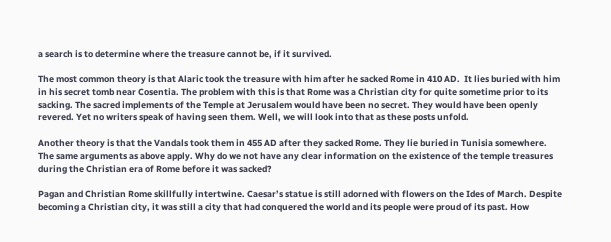a search is to determine where the treasure cannot be, if it survived.

The most common theory is that Alaric took the treasure with him after he sacked Rome in 410 AD.  It lies buried with him in his secret tomb near Cosentia. The problem with this is that Rome was a Christian city for quite sometime prior to its sacking. The sacred implements of the Temple at Jerusalem would have been no secret. They would have been openly revered. Yet no writers speak of having seen them. Well, we will look into that as these posts unfold.

Another theory is that the Vandals took them in 455 AD after they sacked Rome. They lie buried in Tunisia somewhere. The same arguments as above apply. Why do we not have any clear information on the existence of the temple treasures during the Christian era of Rome before it was sacked?

Pagan and Christian Rome skillfully intertwine. Caesar’s statue is still adorned with flowers on the Ides of March. Despite becoming a Christian city, it was still a city that had conquered the world and its people were proud of its past. How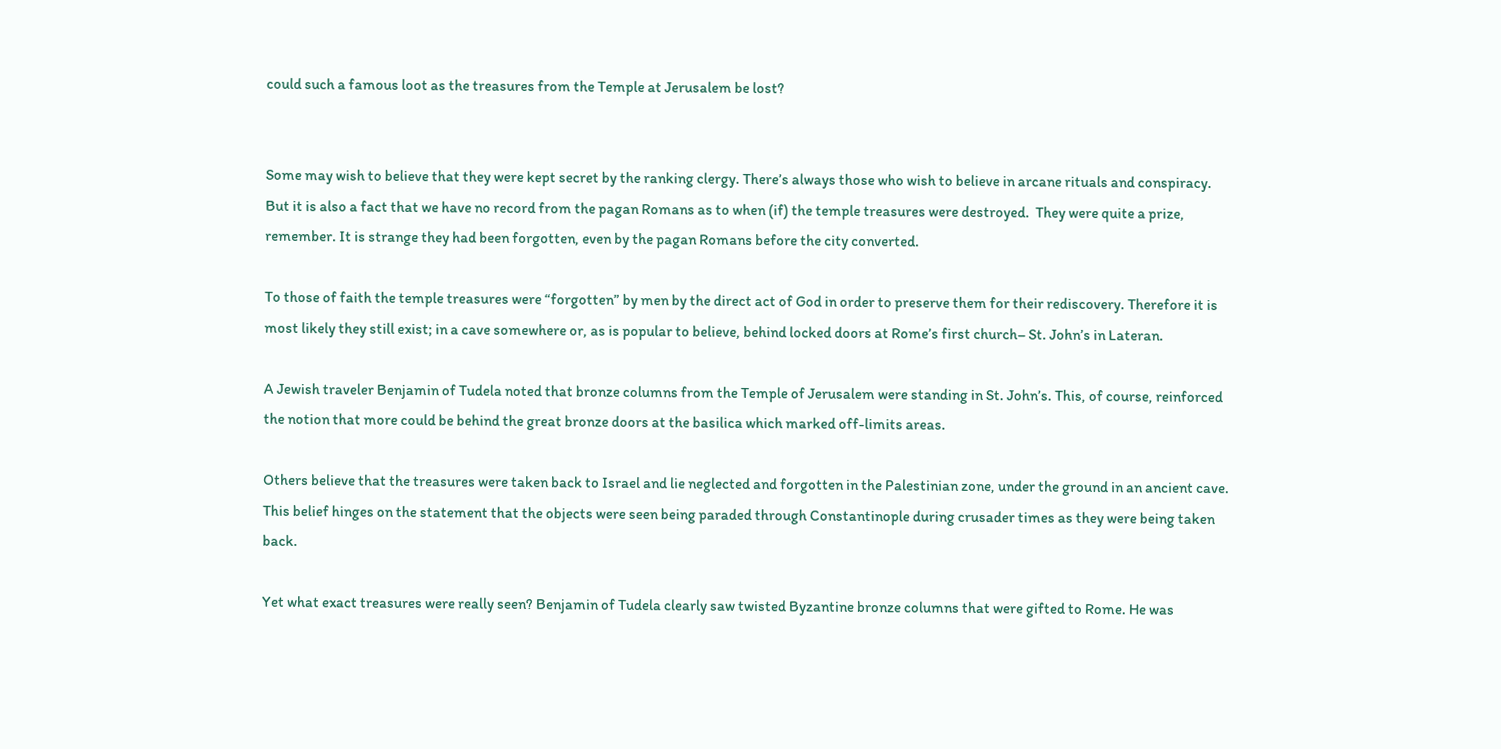could such a famous loot as the treasures from the Temple at Jerusalem be lost?


Some may wish to believe that they were kept secret by the ranking clergy. There’s always those who wish to believe in arcane rituals and conspiracy. But it is also a fact that we have no record from the pagan Romans as to when (if) the temple treasures were destroyed.  They were quite a prize, remember. It is strange they had been forgotten, even by the pagan Romans before the city converted.

To those of faith the temple treasures were “forgotten” by men by the direct act of God in order to preserve them for their rediscovery. Therefore it is most likely they still exist; in a cave somewhere or, as is popular to believe, behind locked doors at Rome’s first church– St. John’s in Lateran.

A Jewish traveler Benjamin of Tudela noted that bronze columns from the Temple of Jerusalem were standing in St. John’s. This, of course, reinforced the notion that more could be behind the great bronze doors at the basilica which marked off-limits areas.

Others believe that the treasures were taken back to Israel and lie neglected and forgotten in the Palestinian zone, under the ground in an ancient cave. This belief hinges on the statement that the objects were seen being paraded through Constantinople during crusader times as they were being taken back.

Yet what exact treasures were really seen? Benjamin of Tudela clearly saw twisted Byzantine bronze columns that were gifted to Rome. He was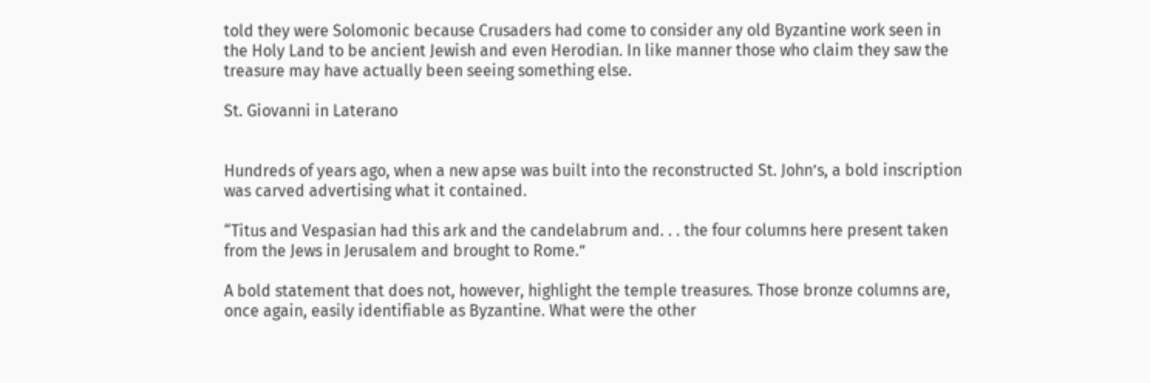told they were Solomonic because Crusaders had come to consider any old Byzantine work seen in the Holy Land to be ancient Jewish and even Herodian. In like manner those who claim they saw the treasure may have actually been seeing something else.

St. Giovanni in Laterano


Hundreds of years ago, when a new apse was built into the reconstructed St. John’s, a bold inscription was carved advertising what it contained.

“Titus and Vespasian had this ark and the candelabrum and. . . the four columns here present taken from the Jews in Jerusalem and brought to Rome.”

A bold statement that does not, however, highlight the temple treasures. Those bronze columns are, once again, easily identifiable as Byzantine. What were the other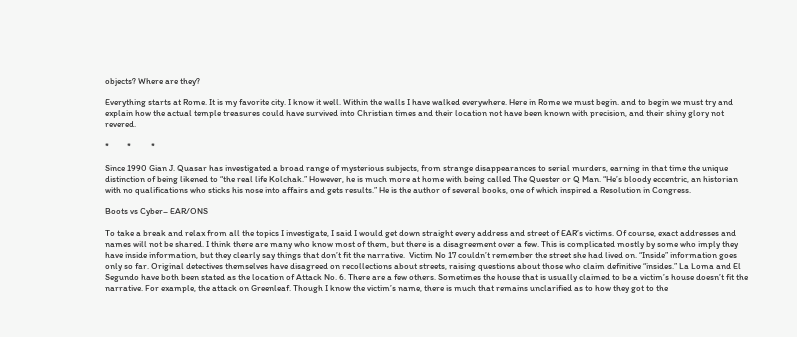objects? Where are they?

Everything starts at Rome. It is my favorite city. I know it well. Within the walls I have walked everywhere. Here in Rome we must begin. and to begin we must try and explain how the actual temple treasures could have survived into Christian times and their location not have been known with precision, and their shiny glory not revered.

*         *          *

Since 1990 Gian J. Quasar has investigated a broad range of mysterious subjects, from strange disappearances to serial murders, earning in that time the unique distinction of being likened to “the real life Kolchak.” However, he is much more at home with being called The Quester or Q Man. “He’s bloody eccentric, an historian with no qualifications who sticks his nose into affairs and gets results.” He is the author of several books, one of which inspired a Resolution in Congress.

Boots vs Cyber– EAR/ONS

To take a break and relax from all the topics I investigate, I said I would get down straight every address and street of EAR’s victims. Of course, exact addresses and names will not be shared. I think there are many who know most of them, but there is a disagreement over a few. This is complicated mostly by some who imply they have inside information, but they clearly say things that don’t fit the narrative.  Victim No 17 couldn’t remember the street she had lived on. “Inside” information goes only so far. Original detectives themselves have disagreed on recollections about streets, raising questions about those who claim definitive “insides.” La Loma and El Segundo have both been stated as the location of Attack No. 6. There are a few others. Sometimes the house that is usually claimed to be a victim’s house doesn’t fit the narrative. For example, the attack on Greenleaf. Though I know the victim’s name, there is much that remains unclarified as to how they got to the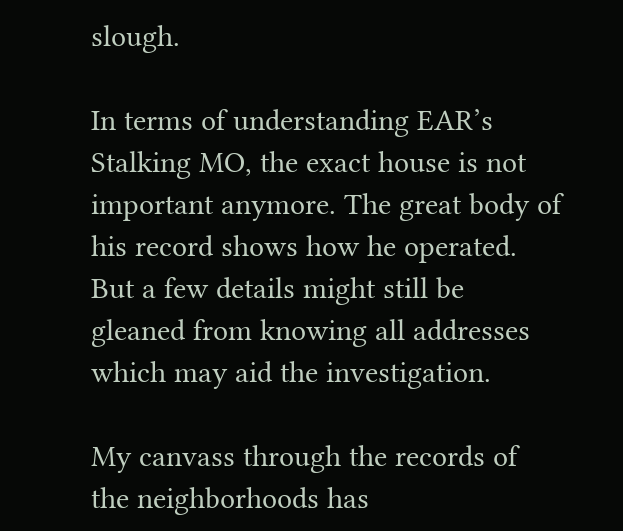slough.

In terms of understanding EAR’s Stalking MO, the exact house is not important anymore. The great body of his record shows how he operated. But a few details might still be gleaned from knowing all addresses which may aid the investigation.

My canvass through the records of the neighborhoods has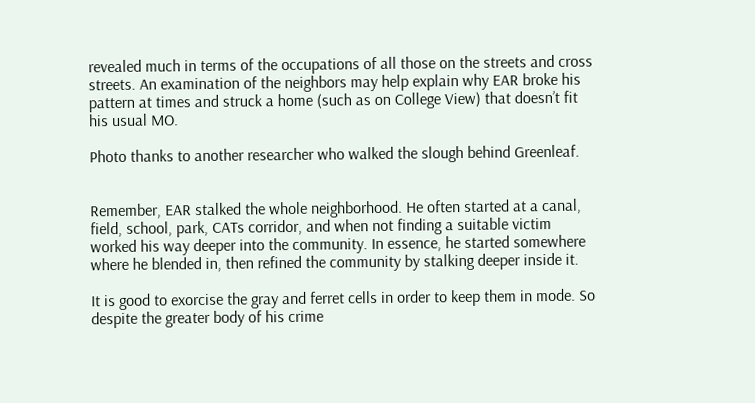revealed much in terms of the occupations of all those on the streets and cross streets. An examination of the neighbors may help explain why EAR broke his pattern at times and struck a home (such as on College View) that doesn’t fit his usual MO.

Photo thanks to another researcher who walked the slough behind Greenleaf.


Remember, EAR stalked the whole neighborhood. He often started at a canal, field, school, park, CATs corridor, and when not finding a suitable victim worked his way deeper into the community. In essence, he started somewhere where he blended in, then refined the community by stalking deeper inside it.

It is good to exorcise the gray and ferret cells in order to keep them in mode. So despite the greater body of his crime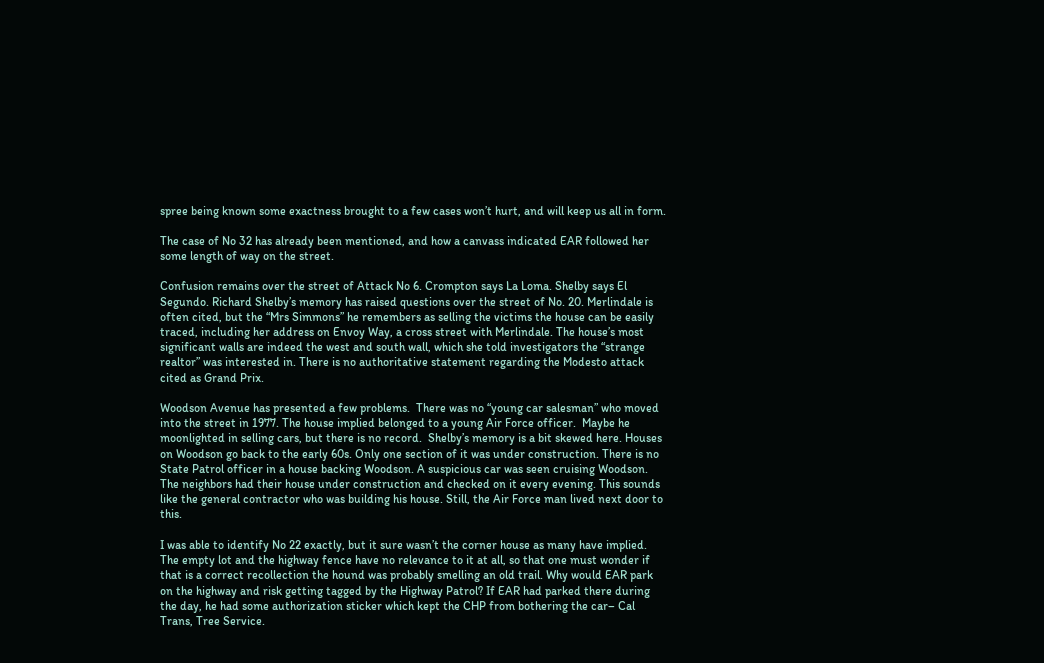spree being known some exactness brought to a few cases won’t hurt, and will keep us all in form.

The case of No 32 has already been mentioned, and how a canvass indicated EAR followed her some length of way on the street.

Confusion remains over the street of Attack No 6. Crompton says La Loma. Shelby says El Segundo. Richard Shelby’s memory has raised questions over the street of No. 20. Merlindale is often cited, but the “Mrs Simmons” he remembers as selling the victims the house can be easily traced, including her address on Envoy Way, a cross street with Merlindale. The house’s most significant walls are indeed the west and south wall, which she told investigators the “strange realtor” was interested in. There is no authoritative statement regarding the Modesto attack cited as Grand Prix.

Woodson Avenue has presented a few problems.  There was no “young car salesman” who moved into the street in 1977. The house implied belonged to a young Air Force officer.  Maybe he moonlighted in selling cars, but there is no record.  Shelby’s memory is a bit skewed here. Houses on Woodson go back to the early 60s. Only one section of it was under construction. There is no State Patrol officer in a house backing Woodson. A suspicious car was seen cruising Woodson. The neighbors had their house under construction and checked on it every evening. This sounds like the general contractor who was building his house. Still, the Air Force man lived next door to this.

I was able to identify No 22 exactly, but it sure wasn’t the corner house as many have implied. The empty lot and the highway fence have no relevance to it at all, so that one must wonder if that is a correct recollection the hound was probably smelling an old trail. Why would EAR park on the highway and risk getting tagged by the Highway Patrol? If EAR had parked there during the day, he had some authorization sticker which kept the CHP from bothering the car– Cal Trans, Tree Service.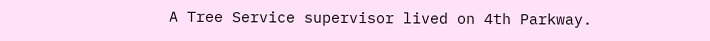A Tree Service supervisor lived on 4th Parkway.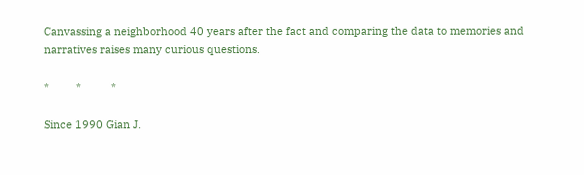Canvassing a neighborhood 40 years after the fact and comparing the data to memories and narratives raises many curious questions.

*         *          *

Since 1990 Gian J.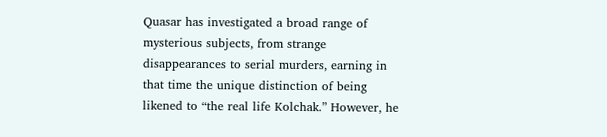Quasar has investigated a broad range of mysterious subjects, from strange disappearances to serial murders, earning in that time the unique distinction of being likened to “the real life Kolchak.” However, he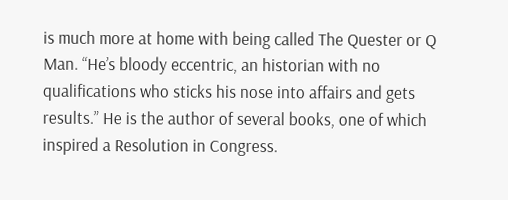is much more at home with being called The Quester or Q Man. “He’s bloody eccentric, an historian with no qualifications who sticks his nose into affairs and gets results.” He is the author of several books, one of which inspired a Resolution in Congress.